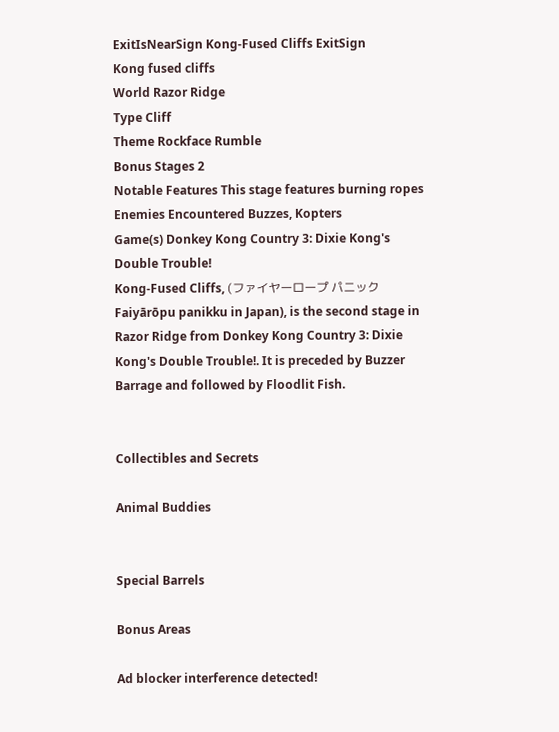ExitIsNearSign Kong-Fused Cliffs ExitSign
Kong fused cliffs
World Razor Ridge
Type Cliff
Theme Rockface Rumble
Bonus Stages 2
Notable Features This stage features burning ropes
Enemies Encountered Buzzes, Kopters
Game(s) Donkey Kong Country 3: Dixie Kong's Double Trouble!
Kong-Fused Cliffs, (ファイヤーロープ パニック Faiyārōpu panikku in Japan), is the second stage in Razor Ridge from Donkey Kong Country 3: Dixie Kong's Double Trouble!. It is preceded by Buzzer Barrage and followed by Floodlit Fish.


Collectibles and Secrets

Animal Buddies


Special Barrels

Bonus Areas

Ad blocker interference detected!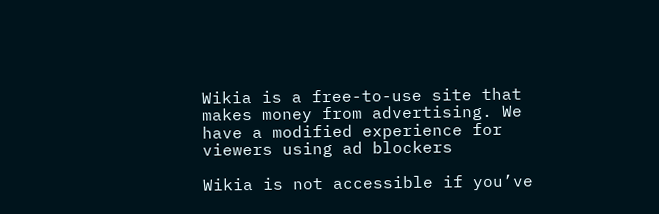Wikia is a free-to-use site that makes money from advertising. We have a modified experience for viewers using ad blockers

Wikia is not accessible if you’ve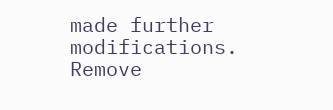made further modifications. Remove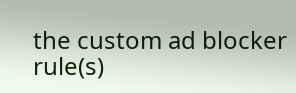the custom ad blocker rule(s)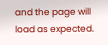and the page will load as expected.